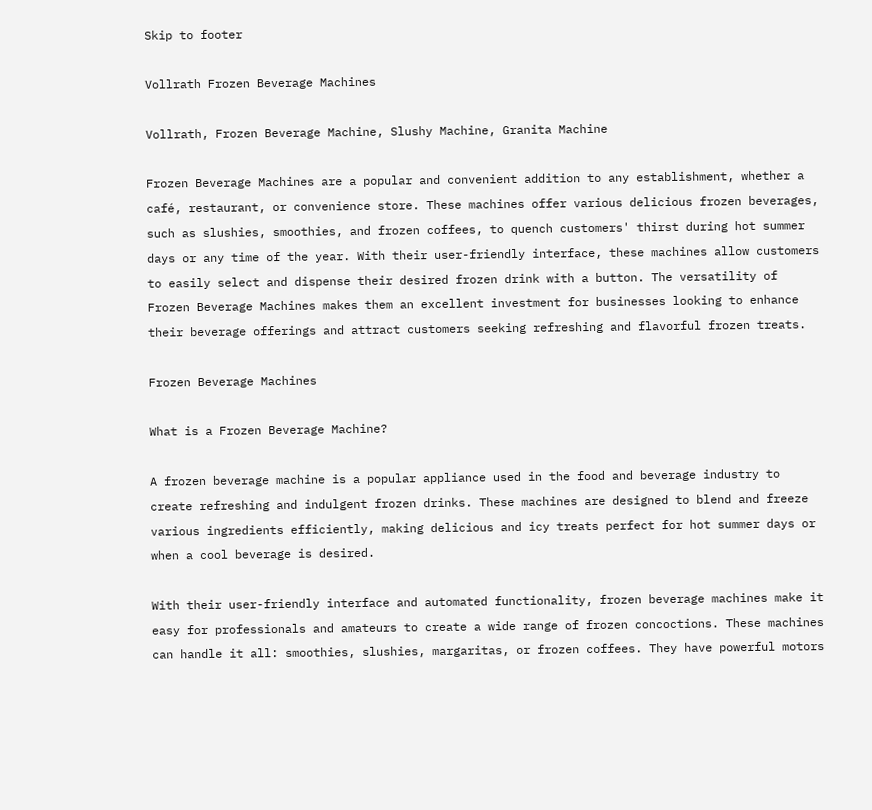Skip to footer

Vollrath Frozen Beverage Machines

Vollrath, Frozen Beverage Machine, Slushy Machine, Granita Machine

Frozen Beverage Machines are a popular and convenient addition to any establishment, whether a café, restaurant, or convenience store. These machines offer various delicious frozen beverages, such as slushies, smoothies, and frozen coffees, to quench customers' thirst during hot summer days or any time of the year. With their user-friendly interface, these machines allow customers to easily select and dispense their desired frozen drink with a button. The versatility of Frozen Beverage Machines makes them an excellent investment for businesses looking to enhance their beverage offerings and attract customers seeking refreshing and flavorful frozen treats.

Frozen Beverage Machines

What is a Frozen Beverage Machine?

A frozen beverage machine is a popular appliance used in the food and beverage industry to create refreshing and indulgent frozen drinks. These machines are designed to blend and freeze various ingredients efficiently, making delicious and icy treats perfect for hot summer days or when a cool beverage is desired.

With their user-friendly interface and automated functionality, frozen beverage machines make it easy for professionals and amateurs to create a wide range of frozen concoctions. These machines can handle it all: smoothies, slushies, margaritas, or frozen coffees. They have powerful motors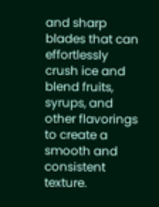and sharp blades that can effortlessly crush ice and blend fruits, syrups, and other flavorings to create a smooth and consistent texture.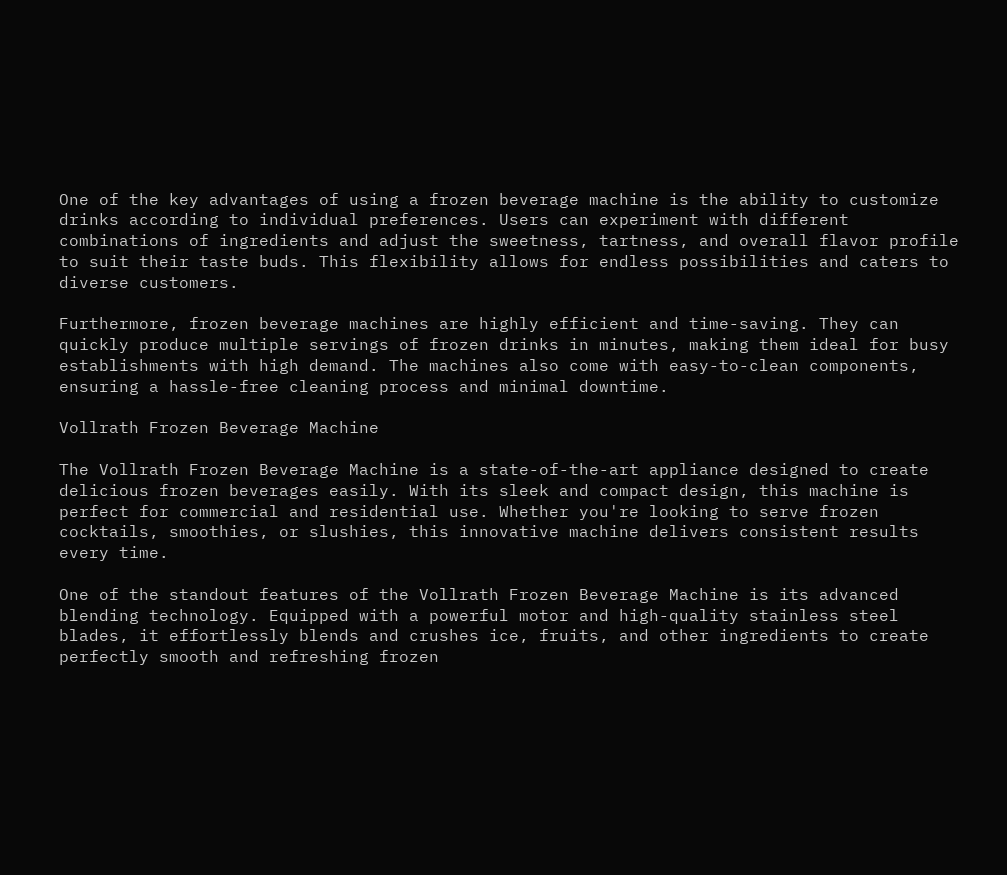One of the key advantages of using a frozen beverage machine is the ability to customize drinks according to individual preferences. Users can experiment with different combinations of ingredients and adjust the sweetness, tartness, and overall flavor profile to suit their taste buds. This flexibility allows for endless possibilities and caters to diverse customers.

Furthermore, frozen beverage machines are highly efficient and time-saving. They can quickly produce multiple servings of frozen drinks in minutes, making them ideal for busy establishments with high demand. The machines also come with easy-to-clean components, ensuring a hassle-free cleaning process and minimal downtime.

Vollrath Frozen Beverage Machine

The Vollrath Frozen Beverage Machine is a state-of-the-art appliance designed to create delicious frozen beverages easily. With its sleek and compact design, this machine is perfect for commercial and residential use. Whether you're looking to serve frozen cocktails, smoothies, or slushies, this innovative machine delivers consistent results every time.

One of the standout features of the Vollrath Frozen Beverage Machine is its advanced blending technology. Equipped with a powerful motor and high-quality stainless steel blades, it effortlessly blends and crushes ice, fruits, and other ingredients to create perfectly smooth and refreshing frozen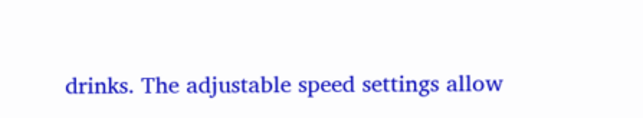drinks. The adjustable speed settings allow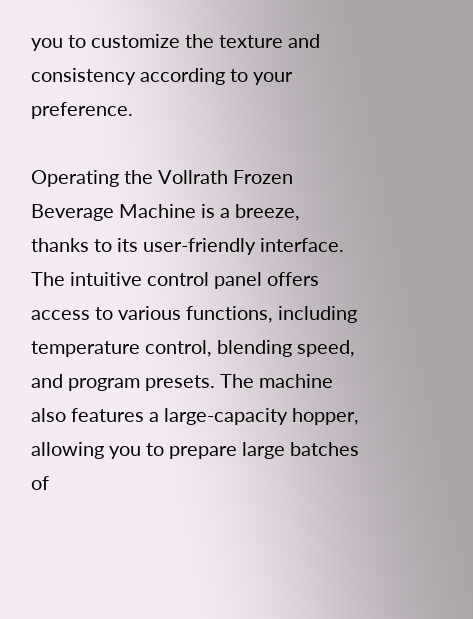you to customize the texture and consistency according to your preference.

Operating the Vollrath Frozen Beverage Machine is a breeze, thanks to its user-friendly interface. The intuitive control panel offers access to various functions, including temperature control, blending speed, and program presets. The machine also features a large-capacity hopper, allowing you to prepare large batches of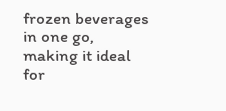frozen beverages in one go, making it ideal for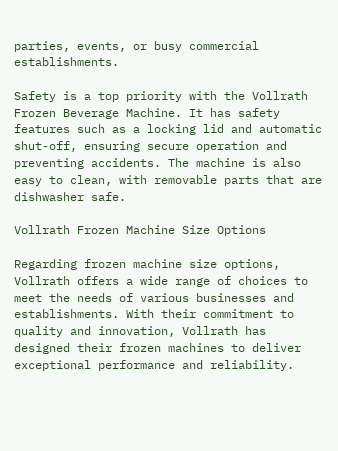parties, events, or busy commercial establishments.

Safety is a top priority with the Vollrath Frozen Beverage Machine. It has safety features such as a locking lid and automatic shut-off, ensuring secure operation and preventing accidents. The machine is also easy to clean, with removable parts that are dishwasher safe.

Vollrath Frozen Machine Size Options

Regarding frozen machine size options, Vollrath offers a wide range of choices to meet the needs of various businesses and establishments. With their commitment to quality and innovation, Vollrath has designed their frozen machines to deliver exceptional performance and reliability.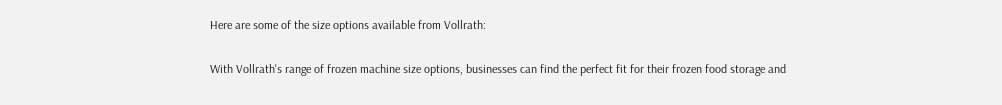Here are some of the size options available from Vollrath:

With Vollrath's range of frozen machine size options, businesses can find the perfect fit for their frozen food storage and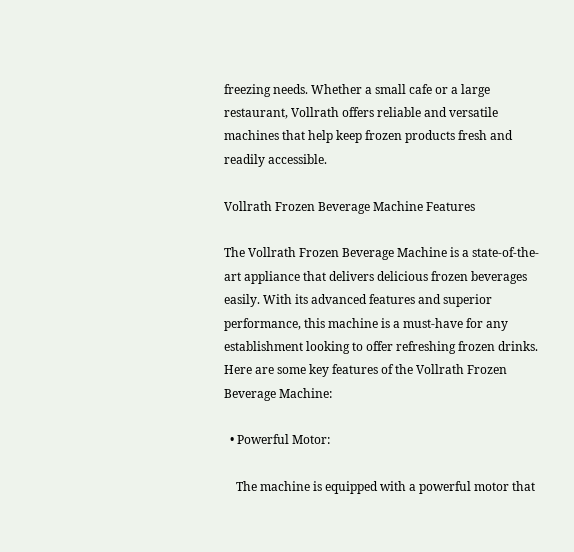freezing needs. Whether a small cafe or a large restaurant, Vollrath offers reliable and versatile machines that help keep frozen products fresh and readily accessible.

Vollrath Frozen Beverage Machine Features

The Vollrath Frozen Beverage Machine is a state-of-the-art appliance that delivers delicious frozen beverages easily. With its advanced features and superior performance, this machine is a must-have for any establishment looking to offer refreshing frozen drinks. Here are some key features of the Vollrath Frozen Beverage Machine:

  • Powerful Motor:

    The machine is equipped with a powerful motor that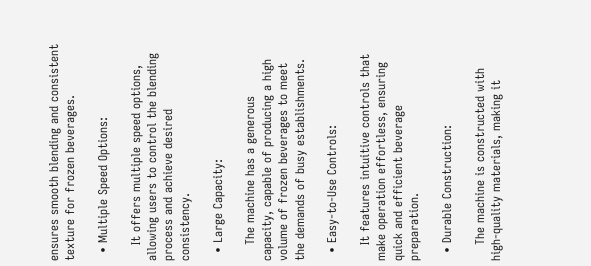ensures smooth blending and consistent texture for frozen beverages.

  • Multiple Speed Options:

    It offers multiple speed options, allowing users to control the blending process and achieve desired consistency.

  • Large Capacity:

    The machine has a generous capacity, capable of producing a high volume of frozen beverages to meet the demands of busy establishments.

  • Easy-to-Use Controls:

    It features intuitive controls that make operation effortless, ensuring quick and efficient beverage preparation.

  • Durable Construction:

    The machine is constructed with high-quality materials, making it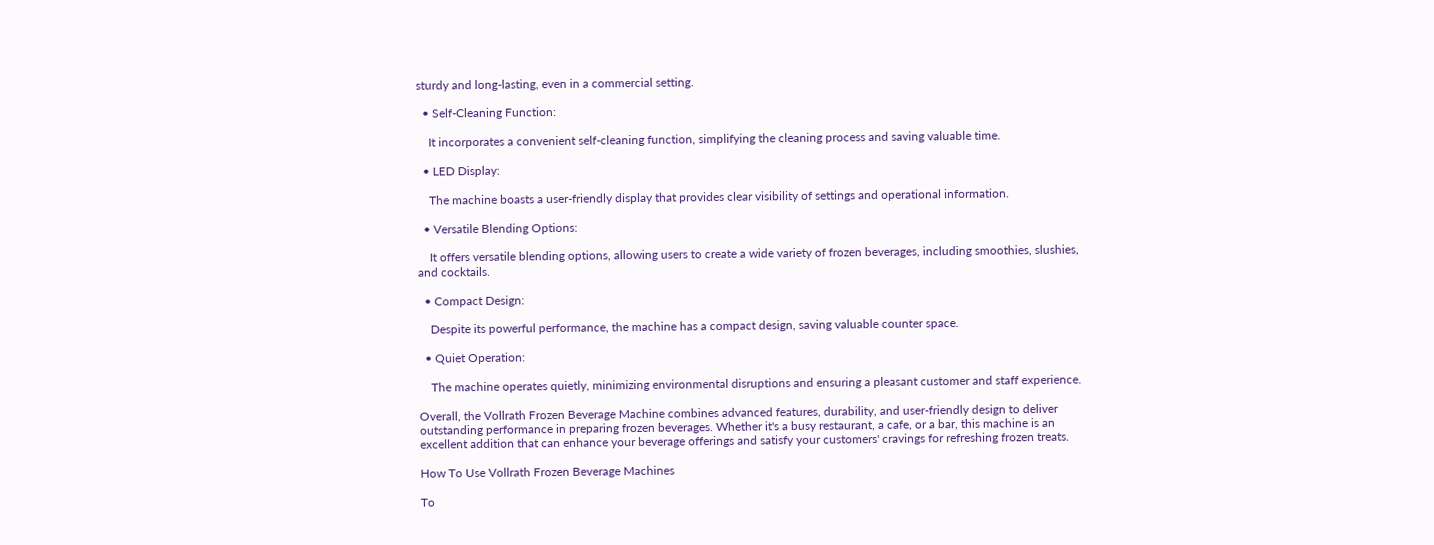sturdy and long-lasting, even in a commercial setting.

  • Self-Cleaning Function:

    It incorporates a convenient self-cleaning function, simplifying the cleaning process and saving valuable time.

  • LED Display:

    The machine boasts a user-friendly display that provides clear visibility of settings and operational information.

  • Versatile Blending Options:

    It offers versatile blending options, allowing users to create a wide variety of frozen beverages, including smoothies, slushies, and cocktails.

  • Compact Design:

    Despite its powerful performance, the machine has a compact design, saving valuable counter space.

  • Quiet Operation:

    The machine operates quietly, minimizing environmental disruptions and ensuring a pleasant customer and staff experience.

Overall, the Vollrath Frozen Beverage Machine combines advanced features, durability, and user-friendly design to deliver outstanding performance in preparing frozen beverages. Whether it's a busy restaurant, a cafe, or a bar, this machine is an excellent addition that can enhance your beverage offerings and satisfy your customers' cravings for refreshing frozen treats.

How To Use Vollrath Frozen Beverage Machines

To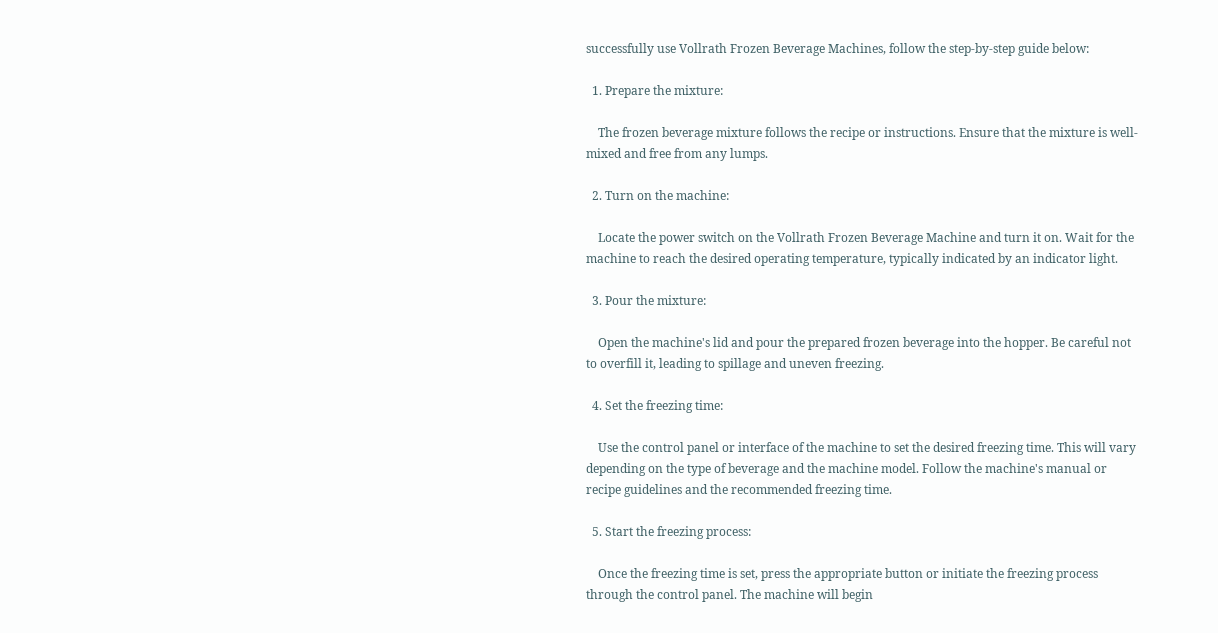successfully use Vollrath Frozen Beverage Machines, follow the step-by-step guide below:

  1. Prepare the mixture:

    The frozen beverage mixture follows the recipe or instructions. Ensure that the mixture is well-mixed and free from any lumps.

  2. Turn on the machine:

    Locate the power switch on the Vollrath Frozen Beverage Machine and turn it on. Wait for the machine to reach the desired operating temperature, typically indicated by an indicator light.

  3. Pour the mixture:

    Open the machine's lid and pour the prepared frozen beverage into the hopper. Be careful not to overfill it, leading to spillage and uneven freezing.

  4. Set the freezing time:

    Use the control panel or interface of the machine to set the desired freezing time. This will vary depending on the type of beverage and the machine model. Follow the machine's manual or recipe guidelines and the recommended freezing time.

  5. Start the freezing process:

    Once the freezing time is set, press the appropriate button or initiate the freezing process through the control panel. The machine will begin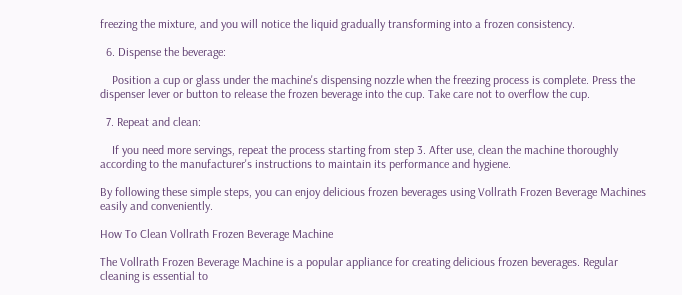freezing the mixture, and you will notice the liquid gradually transforming into a frozen consistency.

  6. Dispense the beverage:

    Position a cup or glass under the machine's dispensing nozzle when the freezing process is complete. Press the dispenser lever or button to release the frozen beverage into the cup. Take care not to overflow the cup.

  7. Repeat and clean:

    If you need more servings, repeat the process starting from step 3. After use, clean the machine thoroughly according to the manufacturer's instructions to maintain its performance and hygiene.

By following these simple steps, you can enjoy delicious frozen beverages using Vollrath Frozen Beverage Machines easily and conveniently.

How To Clean Vollrath Frozen Beverage Machine

The Vollrath Frozen Beverage Machine is a popular appliance for creating delicious frozen beverages. Regular cleaning is essential to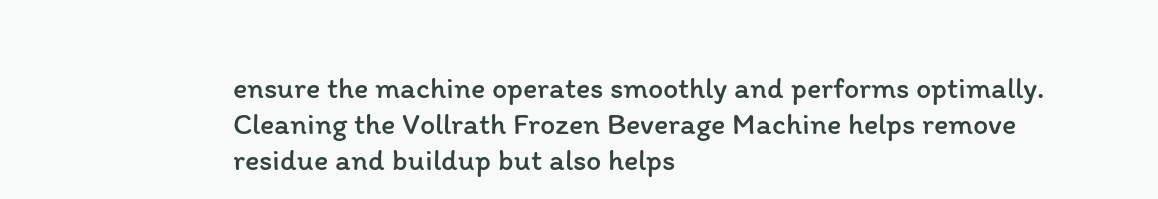ensure the machine operates smoothly and performs optimally. Cleaning the Vollrath Frozen Beverage Machine helps remove residue and buildup but also helps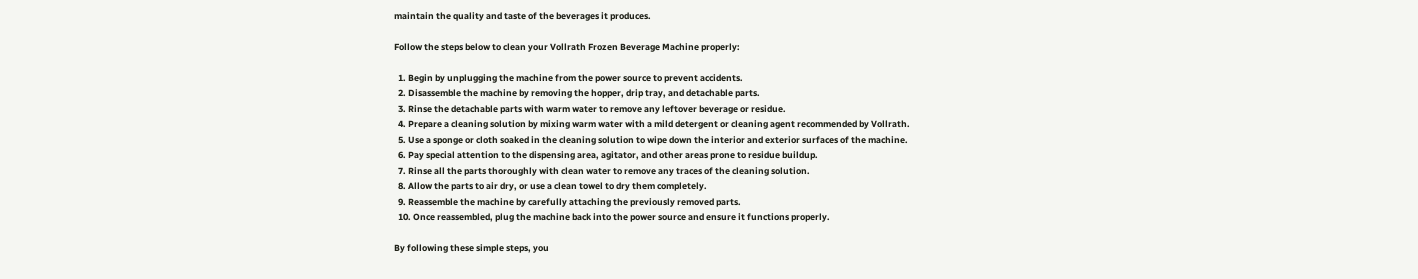maintain the quality and taste of the beverages it produces.

Follow the steps below to clean your Vollrath Frozen Beverage Machine properly:

  1. Begin by unplugging the machine from the power source to prevent accidents.
  2. Disassemble the machine by removing the hopper, drip tray, and detachable parts.
  3. Rinse the detachable parts with warm water to remove any leftover beverage or residue.
  4. Prepare a cleaning solution by mixing warm water with a mild detergent or cleaning agent recommended by Vollrath.
  5. Use a sponge or cloth soaked in the cleaning solution to wipe down the interior and exterior surfaces of the machine.
  6. Pay special attention to the dispensing area, agitator, and other areas prone to residue buildup.
  7. Rinse all the parts thoroughly with clean water to remove any traces of the cleaning solution.
  8. Allow the parts to air dry, or use a clean towel to dry them completely.
  9. Reassemble the machine by carefully attaching the previously removed parts.
  10. Once reassembled, plug the machine back into the power source and ensure it functions properly.

By following these simple steps, you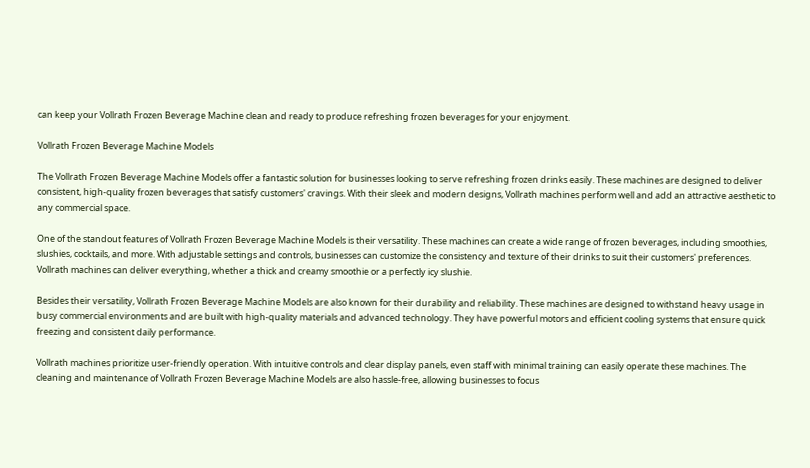can keep your Vollrath Frozen Beverage Machine clean and ready to produce refreshing frozen beverages for your enjoyment.

Vollrath Frozen Beverage Machine Models

The Vollrath Frozen Beverage Machine Models offer a fantastic solution for businesses looking to serve refreshing frozen drinks easily. These machines are designed to deliver consistent, high-quality frozen beverages that satisfy customers' cravings. With their sleek and modern designs, Vollrath machines perform well and add an attractive aesthetic to any commercial space.

One of the standout features of Vollrath Frozen Beverage Machine Models is their versatility. These machines can create a wide range of frozen beverages, including smoothies, slushies, cocktails, and more. With adjustable settings and controls, businesses can customize the consistency and texture of their drinks to suit their customers' preferences. Vollrath machines can deliver everything, whether a thick and creamy smoothie or a perfectly icy slushie.

Besides their versatility, Vollrath Frozen Beverage Machine Models are also known for their durability and reliability. These machines are designed to withstand heavy usage in busy commercial environments and are built with high-quality materials and advanced technology. They have powerful motors and efficient cooling systems that ensure quick freezing and consistent daily performance.

Vollrath machines prioritize user-friendly operation. With intuitive controls and clear display panels, even staff with minimal training can easily operate these machines. The cleaning and maintenance of Vollrath Frozen Beverage Machine Models are also hassle-free, allowing businesses to focus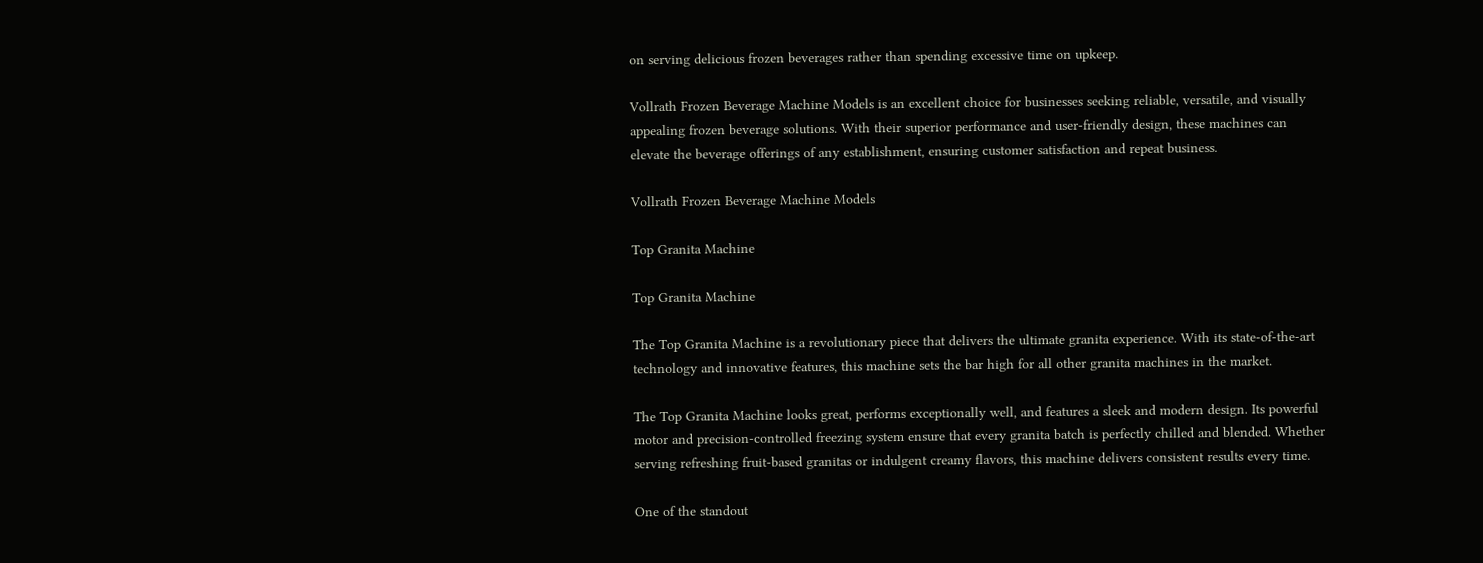on serving delicious frozen beverages rather than spending excessive time on upkeep.

Vollrath Frozen Beverage Machine Models is an excellent choice for businesses seeking reliable, versatile, and visually appealing frozen beverage solutions. With their superior performance and user-friendly design, these machines can elevate the beverage offerings of any establishment, ensuring customer satisfaction and repeat business.

Vollrath Frozen Beverage Machine Models

Top Granita Machine

Top Granita Machine

The Top Granita Machine is a revolutionary piece that delivers the ultimate granita experience. With its state-of-the-art technology and innovative features, this machine sets the bar high for all other granita machines in the market.

The Top Granita Machine looks great, performs exceptionally well, and features a sleek and modern design. Its powerful motor and precision-controlled freezing system ensure that every granita batch is perfectly chilled and blended. Whether serving refreshing fruit-based granitas or indulgent creamy flavors, this machine delivers consistent results every time.

One of the standout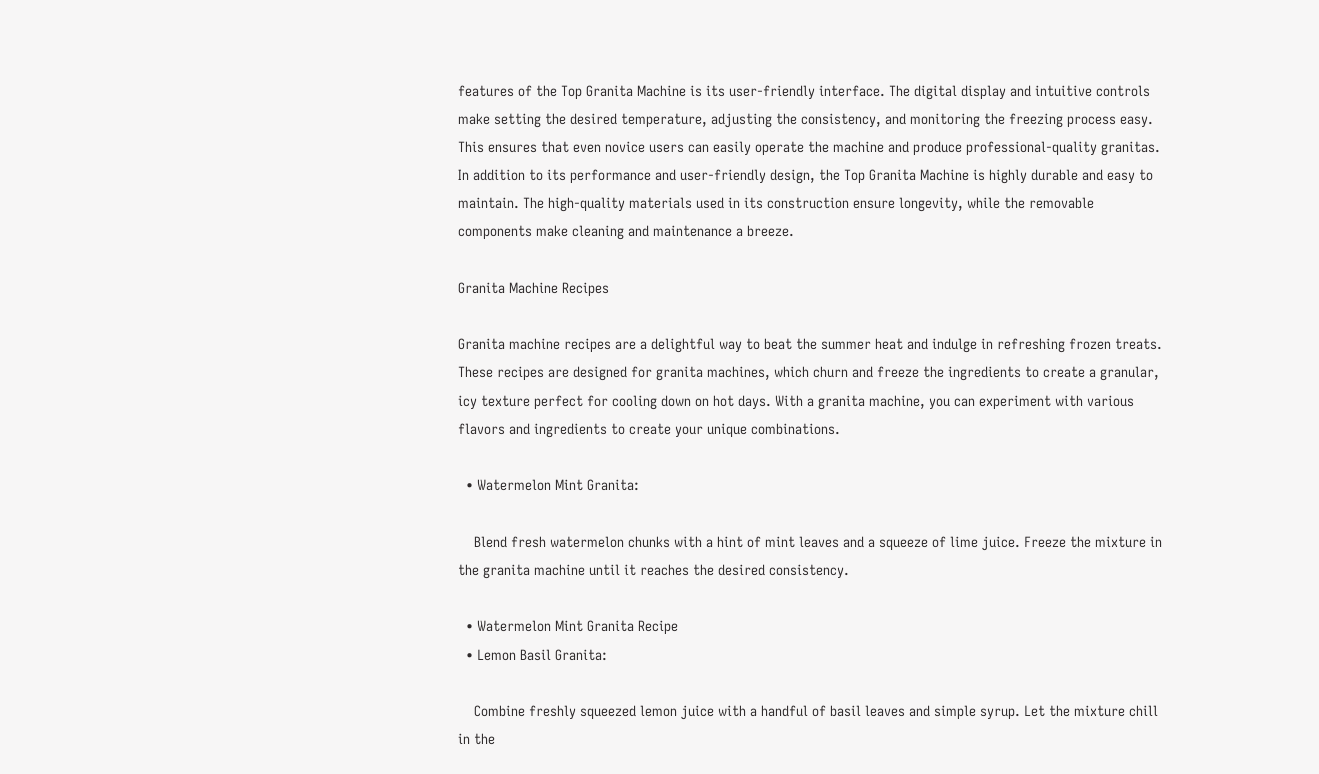features of the Top Granita Machine is its user-friendly interface. The digital display and intuitive controls make setting the desired temperature, adjusting the consistency, and monitoring the freezing process easy. This ensures that even novice users can easily operate the machine and produce professional-quality granitas. In addition to its performance and user-friendly design, the Top Granita Machine is highly durable and easy to maintain. The high-quality materials used in its construction ensure longevity, while the removable components make cleaning and maintenance a breeze.

Granita Machine Recipes

Granita machine recipes are a delightful way to beat the summer heat and indulge in refreshing frozen treats. These recipes are designed for granita machines, which churn and freeze the ingredients to create a granular, icy texture perfect for cooling down on hot days. With a granita machine, you can experiment with various flavors and ingredients to create your unique combinations.

  • Watermelon Mint Granita:

    Blend fresh watermelon chunks with a hint of mint leaves and a squeeze of lime juice. Freeze the mixture in the granita machine until it reaches the desired consistency.

  • Watermelon Mint Granita Recipe
  • Lemon Basil Granita:

    Combine freshly squeezed lemon juice with a handful of basil leaves and simple syrup. Let the mixture chill in the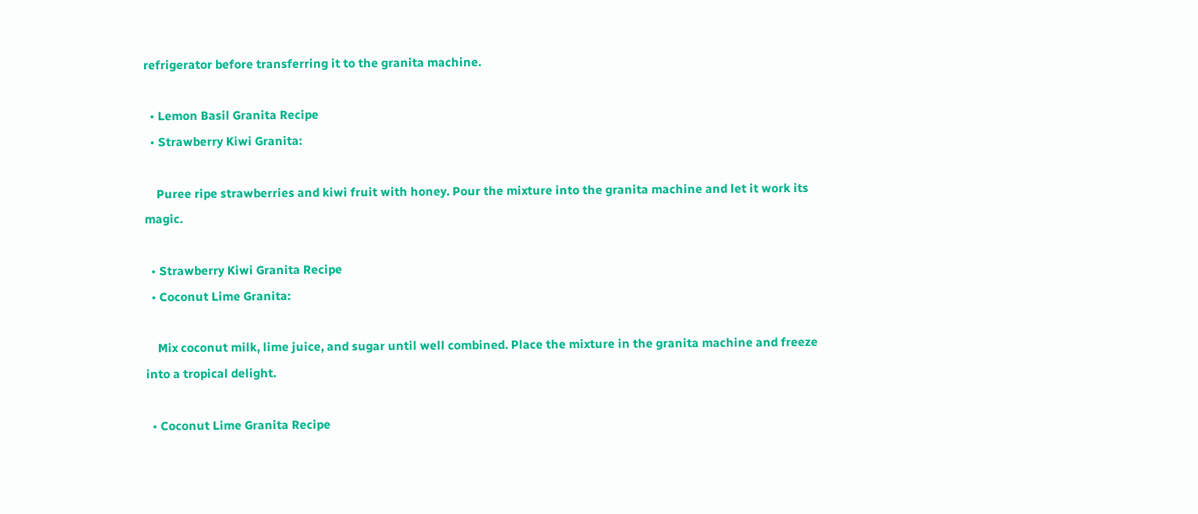refrigerator before transferring it to the granita machine.

  • Lemon Basil Granita Recipe
  • Strawberry Kiwi Granita:

    Puree ripe strawberries and kiwi fruit with honey. Pour the mixture into the granita machine and let it work its magic.

  • Strawberry Kiwi Granita Recipe
  • Coconut Lime Granita:

    Mix coconut milk, lime juice, and sugar until well combined. Place the mixture in the granita machine and freeze into a tropical delight.

  • Coconut Lime Granita Recipe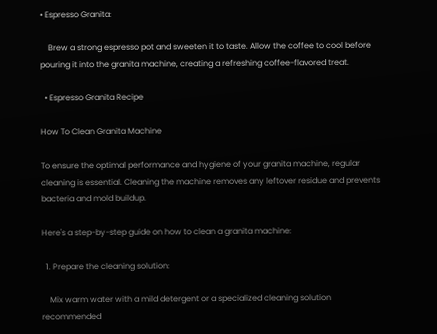• Espresso Granita:

    Brew a strong espresso pot and sweeten it to taste. Allow the coffee to cool before pouring it into the granita machine, creating a refreshing coffee-flavored treat.

  • Espresso Granita Recipe

How To Clean Granita Machine

To ensure the optimal performance and hygiene of your granita machine, regular cleaning is essential. Cleaning the machine removes any leftover residue and prevents bacteria and mold buildup.

Here's a step-by-step guide on how to clean a granita machine:

  1. Prepare the cleaning solution:

    Mix warm water with a mild detergent or a specialized cleaning solution recommended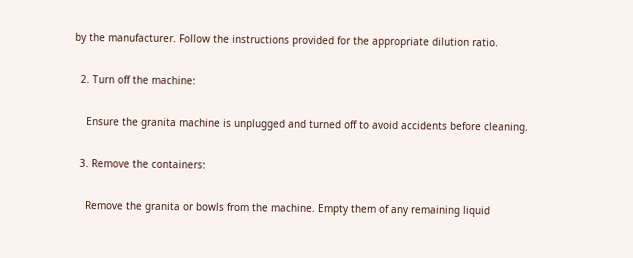by the manufacturer. Follow the instructions provided for the appropriate dilution ratio.

  2. Turn off the machine:

    Ensure the granita machine is unplugged and turned off to avoid accidents before cleaning.

  3. Remove the containers:

    Remove the granita or bowls from the machine. Empty them of any remaining liquid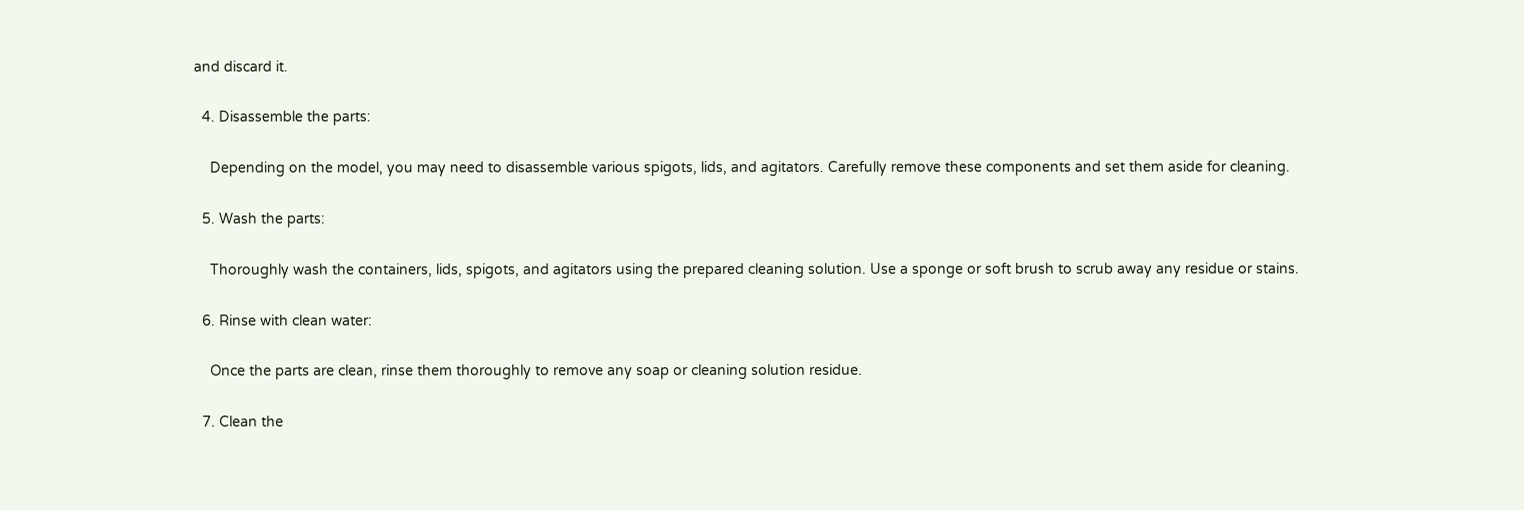and discard it.

  4. Disassemble the parts:

    Depending on the model, you may need to disassemble various spigots, lids, and agitators. Carefully remove these components and set them aside for cleaning.

  5. Wash the parts:

    Thoroughly wash the containers, lids, spigots, and agitators using the prepared cleaning solution. Use a sponge or soft brush to scrub away any residue or stains.

  6. Rinse with clean water:

    Once the parts are clean, rinse them thoroughly to remove any soap or cleaning solution residue.

  7. Clean the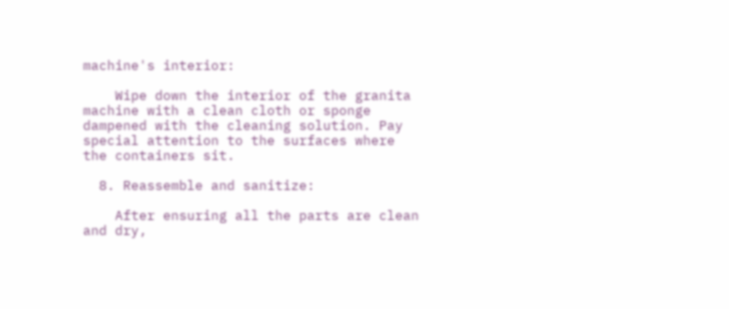machine's interior:

    Wipe down the interior of the granita machine with a clean cloth or sponge dampened with the cleaning solution. Pay special attention to the surfaces where the containers sit.

  8. Reassemble and sanitize:

    After ensuring all the parts are clean and dry,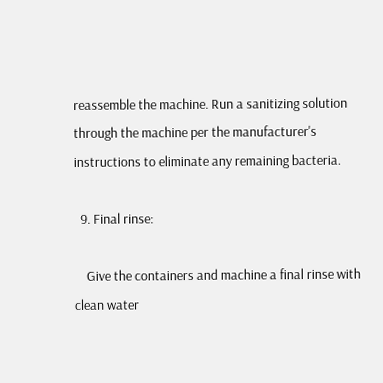reassemble the machine. Run a sanitizing solution through the machine per the manufacturer's instructions to eliminate any remaining bacteria.

  9. Final rinse:

    Give the containers and machine a final rinse with clean water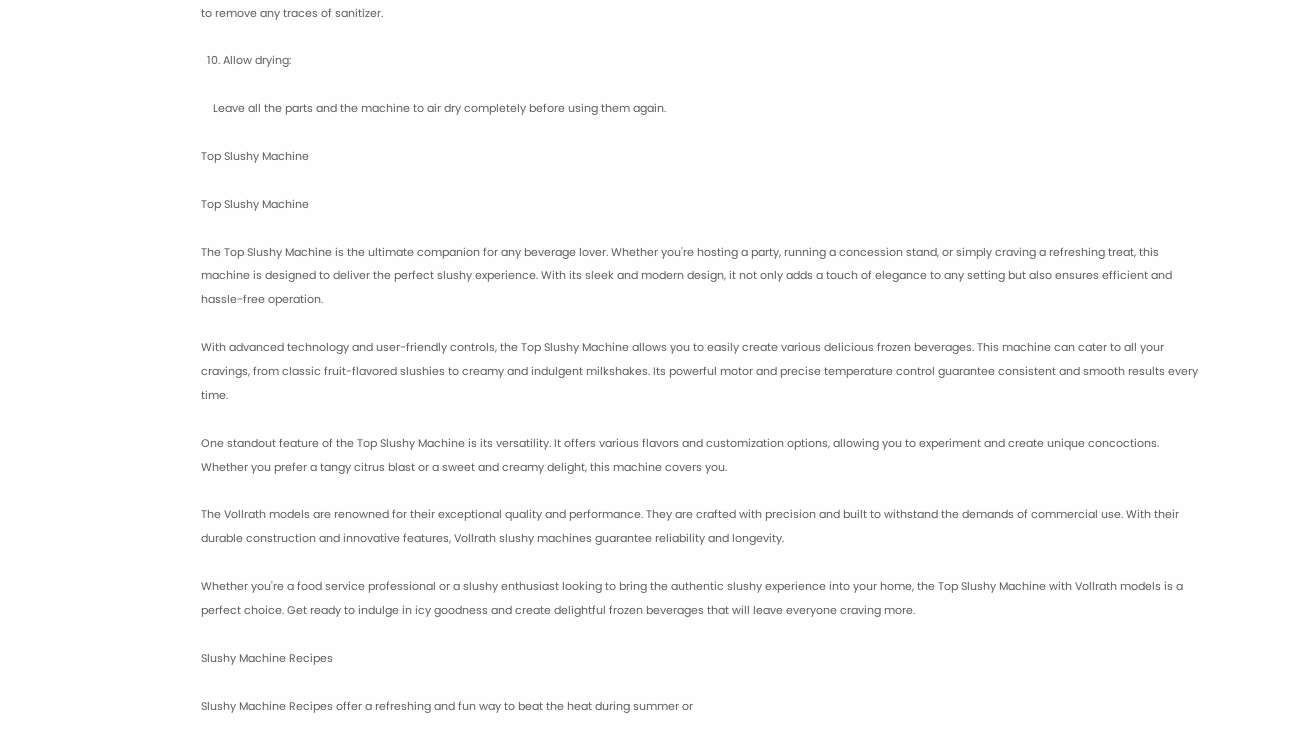to remove any traces of sanitizer.

  10. Allow drying:

    Leave all the parts and the machine to air dry completely before using them again.

Top Slushy Machine

Top Slushy Machine

The Top Slushy Machine is the ultimate companion for any beverage lover. Whether you're hosting a party, running a concession stand, or simply craving a refreshing treat, this machine is designed to deliver the perfect slushy experience. With its sleek and modern design, it not only adds a touch of elegance to any setting but also ensures efficient and hassle-free operation.

With advanced technology and user-friendly controls, the Top Slushy Machine allows you to easily create various delicious frozen beverages. This machine can cater to all your cravings, from classic fruit-flavored slushies to creamy and indulgent milkshakes. Its powerful motor and precise temperature control guarantee consistent and smooth results every time.

One standout feature of the Top Slushy Machine is its versatility. It offers various flavors and customization options, allowing you to experiment and create unique concoctions. Whether you prefer a tangy citrus blast or a sweet and creamy delight, this machine covers you.

The Vollrath models are renowned for their exceptional quality and performance. They are crafted with precision and built to withstand the demands of commercial use. With their durable construction and innovative features, Vollrath slushy machines guarantee reliability and longevity.

Whether you're a food service professional or a slushy enthusiast looking to bring the authentic slushy experience into your home, the Top Slushy Machine with Vollrath models is a perfect choice. Get ready to indulge in icy goodness and create delightful frozen beverages that will leave everyone craving more.

Slushy Machine Recipes

Slushy Machine Recipes offer a refreshing and fun way to beat the heat during summer or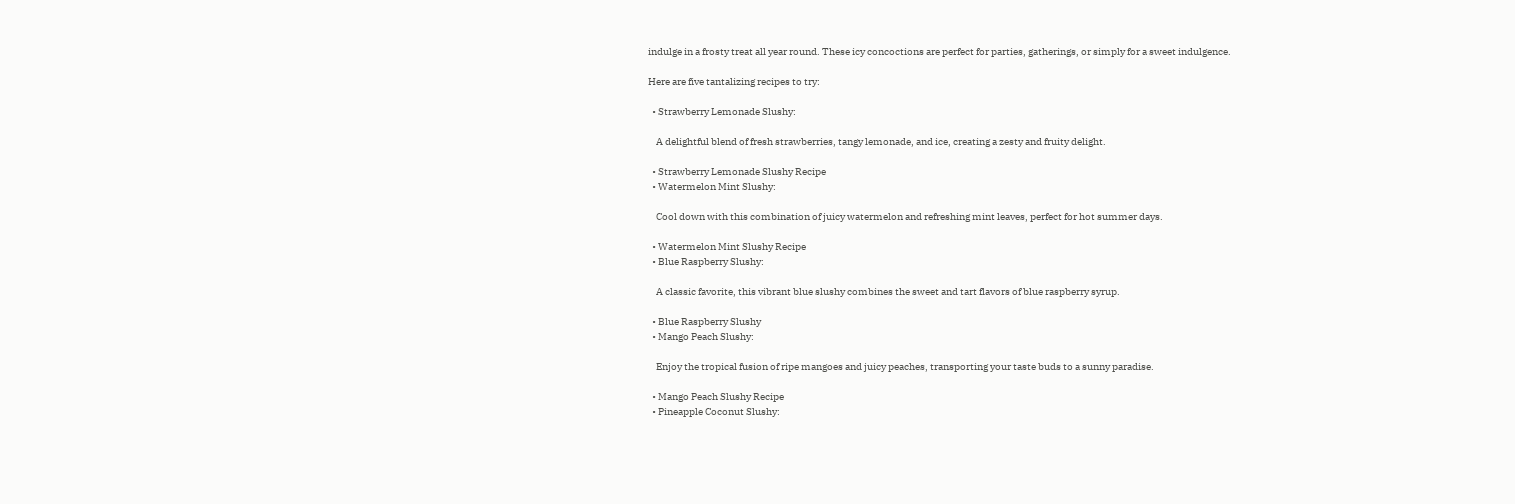indulge in a frosty treat all year round. These icy concoctions are perfect for parties, gatherings, or simply for a sweet indulgence.

Here are five tantalizing recipes to try:

  • Strawberry Lemonade Slushy:

    A delightful blend of fresh strawberries, tangy lemonade, and ice, creating a zesty and fruity delight.

  • Strawberry Lemonade Slushy Recipe
  • Watermelon Mint Slushy:

    Cool down with this combination of juicy watermelon and refreshing mint leaves, perfect for hot summer days.

  • Watermelon Mint Slushy Recipe
  • Blue Raspberry Slushy:

    A classic favorite, this vibrant blue slushy combines the sweet and tart flavors of blue raspberry syrup.

  • Blue Raspberry Slushy
  • Mango Peach Slushy:

    Enjoy the tropical fusion of ripe mangoes and juicy peaches, transporting your taste buds to a sunny paradise.

  • Mango Peach Slushy Recipe
  • Pineapple Coconut Slushy: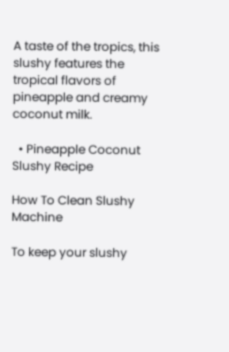A taste of the tropics, this slushy features the tropical flavors of pineapple and creamy coconut milk.

  • Pineapple Coconut Slushy Recipe

How To Clean Slushy Machine

To keep your slushy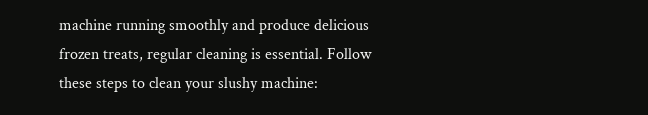machine running smoothly and produce delicious frozen treats, regular cleaning is essential. Follow these steps to clean your slushy machine: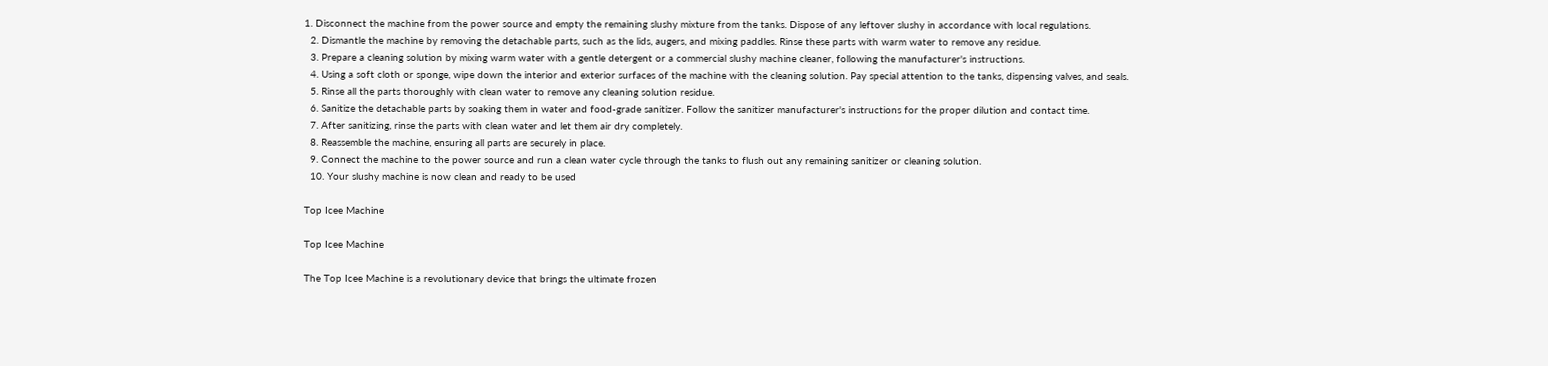1. Disconnect the machine from the power source and empty the remaining slushy mixture from the tanks. Dispose of any leftover slushy in accordance with local regulations.
  2. Dismantle the machine by removing the detachable parts, such as the lids, augers, and mixing paddles. Rinse these parts with warm water to remove any residue.
  3. Prepare a cleaning solution by mixing warm water with a gentle detergent or a commercial slushy machine cleaner, following the manufacturer's instructions.
  4. Using a soft cloth or sponge, wipe down the interior and exterior surfaces of the machine with the cleaning solution. Pay special attention to the tanks, dispensing valves, and seals.
  5. Rinse all the parts thoroughly with clean water to remove any cleaning solution residue.
  6. Sanitize the detachable parts by soaking them in water and food-grade sanitizer. Follow the sanitizer manufacturer's instructions for the proper dilution and contact time.
  7. After sanitizing, rinse the parts with clean water and let them air dry completely.
  8. Reassemble the machine, ensuring all parts are securely in place.
  9. Connect the machine to the power source and run a clean water cycle through the tanks to flush out any remaining sanitizer or cleaning solution.
  10. Your slushy machine is now clean and ready to be used

Top Icee Machine

Top Icee Machine

The Top Icee Machine is a revolutionary device that brings the ultimate frozen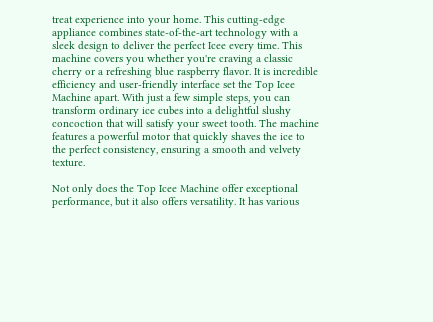treat experience into your home. This cutting-edge appliance combines state-of-the-art technology with a sleek design to deliver the perfect Icee every time. This machine covers you whether you're craving a classic cherry or a refreshing blue raspberry flavor. It is incredible efficiency and user-friendly interface set the Top Icee Machine apart. With just a few simple steps, you can transform ordinary ice cubes into a delightful slushy concoction that will satisfy your sweet tooth. The machine features a powerful motor that quickly shaves the ice to the perfect consistency, ensuring a smooth and velvety texture.

Not only does the Top Icee Machine offer exceptional performance, but it also offers versatility. It has various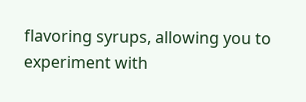flavoring syrups, allowing you to experiment with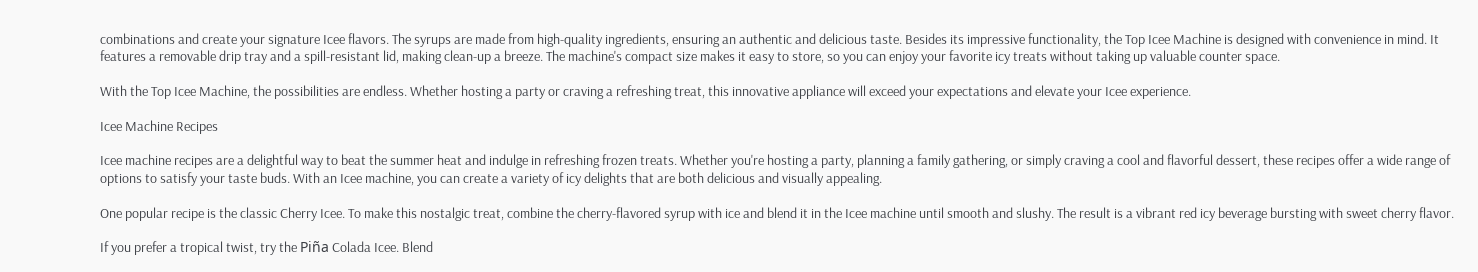combinations and create your signature Icee flavors. The syrups are made from high-quality ingredients, ensuring an authentic and delicious taste. Besides its impressive functionality, the Top Icee Machine is designed with convenience in mind. It features a removable drip tray and a spill-resistant lid, making clean-up a breeze. The machine's compact size makes it easy to store, so you can enjoy your favorite icy treats without taking up valuable counter space.

With the Top Icee Machine, the possibilities are endless. Whether hosting a party or craving a refreshing treat, this innovative appliance will exceed your expectations and elevate your Icee experience.

Icee Machine Recipes

Icee machine recipes are a delightful way to beat the summer heat and indulge in refreshing frozen treats. Whether you're hosting a party, planning a family gathering, or simply craving a cool and flavorful dessert, these recipes offer a wide range of options to satisfy your taste buds. With an Icee machine, you can create a variety of icy delights that are both delicious and visually appealing.

One popular recipe is the classic Cherry Icee. To make this nostalgic treat, combine the cherry-flavored syrup with ice and blend it in the Icee machine until smooth and slushy. The result is a vibrant red icy beverage bursting with sweet cherry flavor.

If you prefer a tropical twist, try the Piña Colada Icee. Blend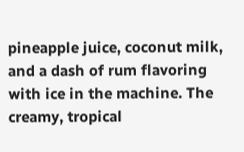pineapple juice, coconut milk, and a dash of rum flavoring with ice in the machine. The creamy, tropical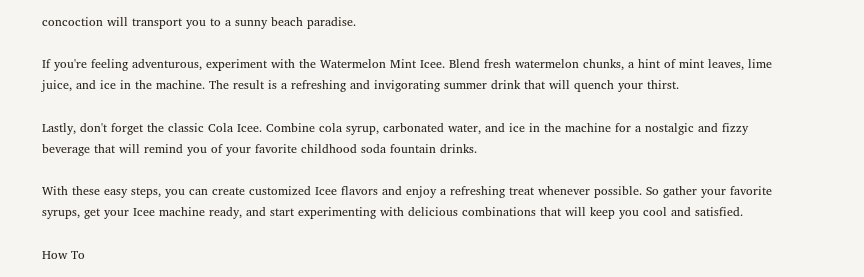concoction will transport you to a sunny beach paradise.

If you're feeling adventurous, experiment with the Watermelon Mint Icee. Blend fresh watermelon chunks, a hint of mint leaves, lime juice, and ice in the machine. The result is a refreshing and invigorating summer drink that will quench your thirst.

Lastly, don't forget the classic Cola Icee. Combine cola syrup, carbonated water, and ice in the machine for a nostalgic and fizzy beverage that will remind you of your favorite childhood soda fountain drinks.

With these easy steps, you can create customized Icee flavors and enjoy a refreshing treat whenever possible. So gather your favorite syrups, get your Icee machine ready, and start experimenting with delicious combinations that will keep you cool and satisfied.

How To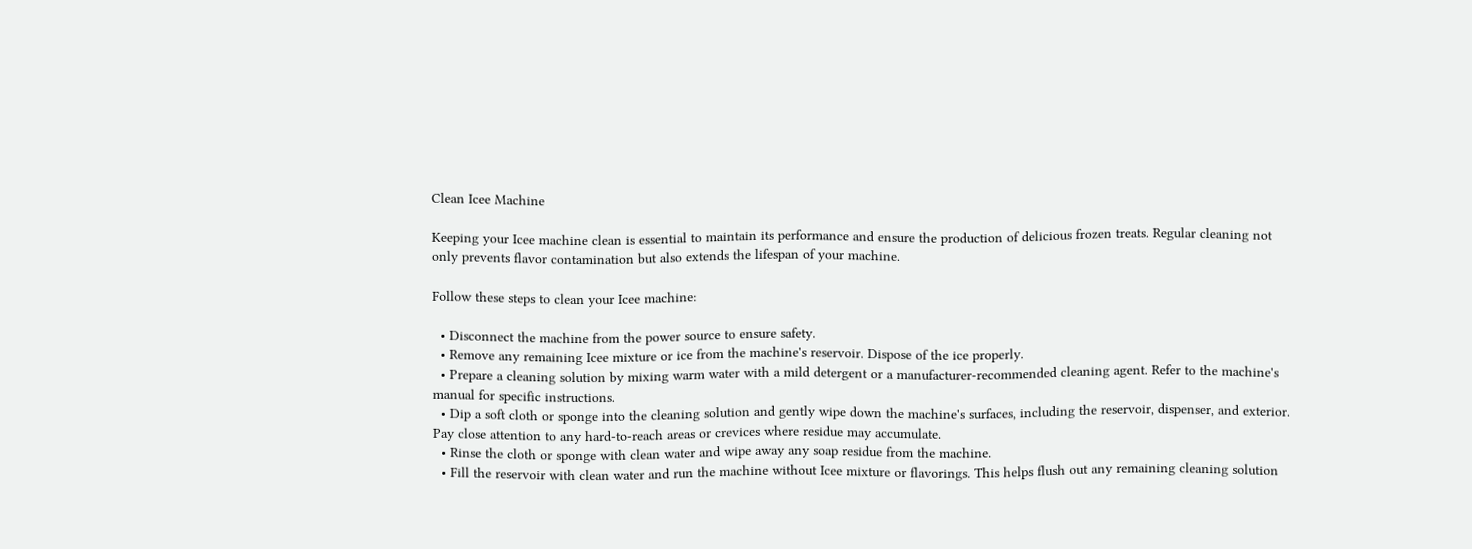Clean Icee Machine

Keeping your Icee machine clean is essential to maintain its performance and ensure the production of delicious frozen treats. Regular cleaning not only prevents flavor contamination but also extends the lifespan of your machine.

Follow these steps to clean your Icee machine:

  • Disconnect the machine from the power source to ensure safety.
  • Remove any remaining Icee mixture or ice from the machine's reservoir. Dispose of the ice properly.
  • Prepare a cleaning solution by mixing warm water with a mild detergent or a manufacturer-recommended cleaning agent. Refer to the machine's manual for specific instructions.
  • Dip a soft cloth or sponge into the cleaning solution and gently wipe down the machine's surfaces, including the reservoir, dispenser, and exterior. Pay close attention to any hard-to-reach areas or crevices where residue may accumulate.
  • Rinse the cloth or sponge with clean water and wipe away any soap residue from the machine.
  • Fill the reservoir with clean water and run the machine without Icee mixture or flavorings. This helps flush out any remaining cleaning solution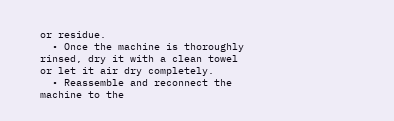or residue.
  • Once the machine is thoroughly rinsed, dry it with a clean towel or let it air dry completely.
  • Reassemble and reconnect the machine to the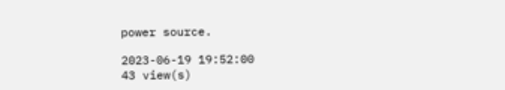power source.

2023-06-19 19:52:00
43 view(s)